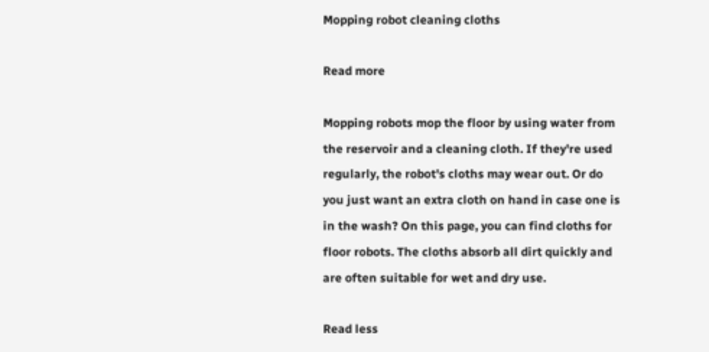Mopping robot cleaning cloths

Read more

Mopping robots mop the floor by using water from the reservoir and a cleaning cloth. If they're used regularly, the robot's cloths may wear out. Or do you just want an extra cloth on hand in case one is in the wash? On this page, you can find cloths for floor robots. The cloths absorb all dirt quickly and are often suitable for wet and dry use.

Read less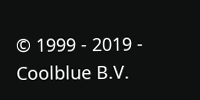© 1999 - 2019 - Coolblue B.V.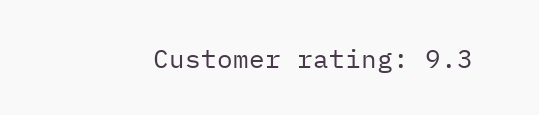Customer rating: 9.3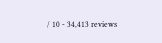/ 10 - 34,413 reviews